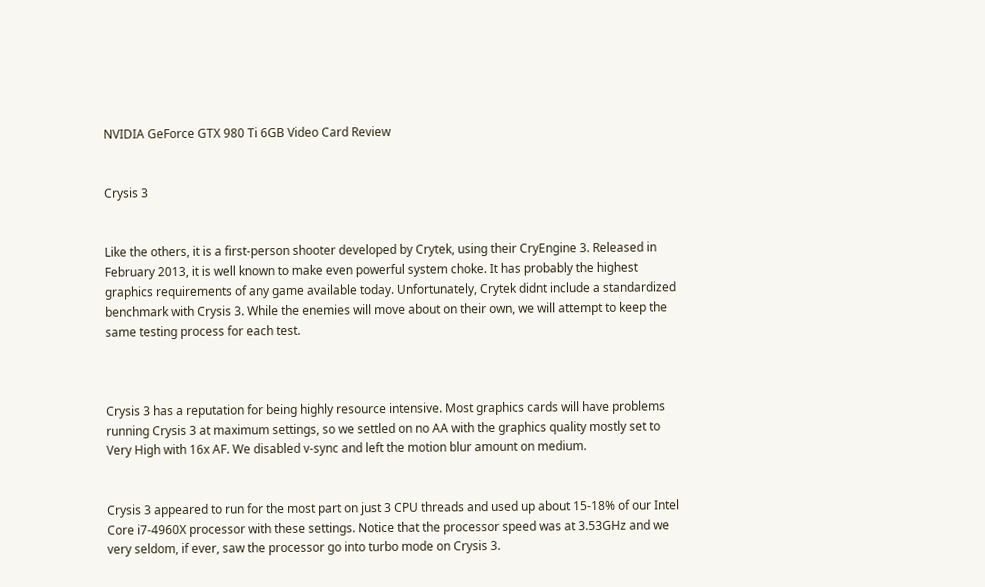NVIDIA GeForce GTX 980 Ti 6GB Video Card Review


Crysis 3


Like the others, it is a first-person shooter developed by Crytek, using their CryEngine 3. Released in February 2013, it is well known to make even powerful system choke. It has probably the highest graphics requirements of any game available today. Unfortunately, Crytek didnt include a standardized benchmark with Crysis 3. While the enemies will move about on their own, we will attempt to keep the same testing process for each test.



Crysis 3 has a reputation for being highly resource intensive. Most graphics cards will have problems running Crysis 3 at maximum settings, so we settled on no AA with the graphics quality mostly set to Very High with 16x AF. We disabled v-sync and left the motion blur amount on medium.


Crysis 3 appeared to run for the most part on just 3 CPU threads and used up about 15-18% of our Intel Core i7-4960X processor with these settings. Notice that the processor speed was at 3.53GHz and we very seldom, if ever, saw the processor go into turbo mode on Crysis 3.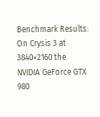Benchmark Results: On Crysis 3 at 3840×2160 the NVIDIA GeForce GTX 980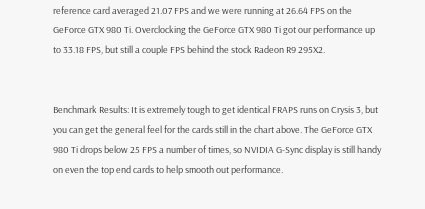reference card averaged 21.07 FPS and we were running at 26.64 FPS on the GeForce GTX 980 Ti. Overclocking the GeForce GTX 980 Ti got our performance up to 33.18 FPS, but still a couple FPS behind the stock Radeon R9 295X2.


Benchmark Results: It is extremely tough to get identical FRAPS runs on Crysis 3, but you can get the general feel for the cards still in the chart above. The GeForce GTX 980 Ti drops below 25 FPS a number of times, so NVIDIA G-Sync display is still handy on even the top end cards to help smooth out performance.